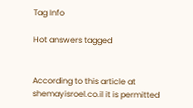Tag Info

Hot answers tagged


According to this article at shemayisroel.co.il it is permitted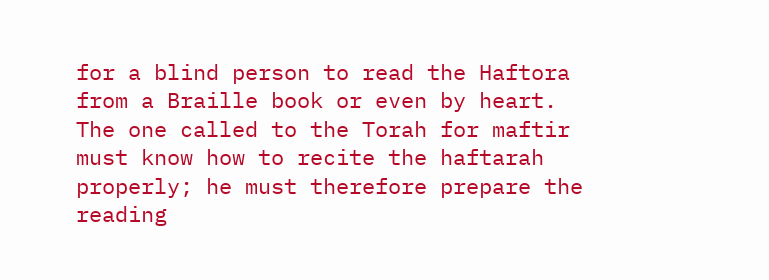for a blind person to read the Haftora from a Braille book or even by heart. The one called to the Torah for maftir must know how to recite the haftarah properly; he must therefore prepare the reading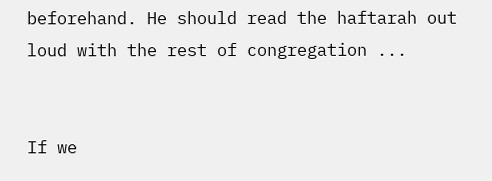beforehand. He should read the haftarah out loud with the rest of congregation ...


If we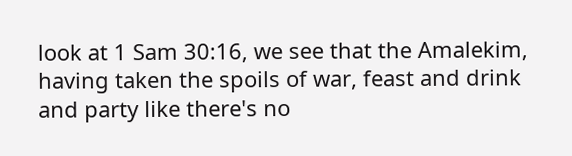look at 1 Sam 30:16, we see that the Amalekim, having taken the spoils of war, feast and drink and party like there's no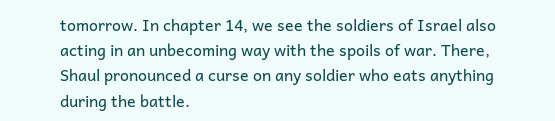tomorrow. In chapter 14, we see the soldiers of Israel also acting in an unbecoming way with the spoils of war. There, Shaul pronounced a curse on any soldier who eats anything during the battle.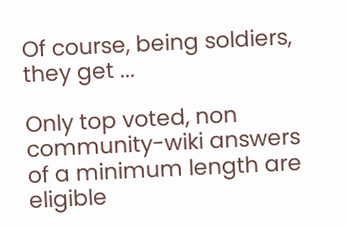Of course, being soldiers, they get ...

Only top voted, non community-wiki answers of a minimum length are eligible